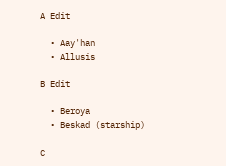A Edit

  • Aay'han
  • Allusis

B Edit

  • Beroya
  • Beskad (starship)

C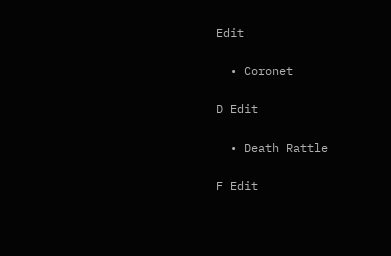Edit

  • Coronet

D Edit

  • Death Rattle

F Edit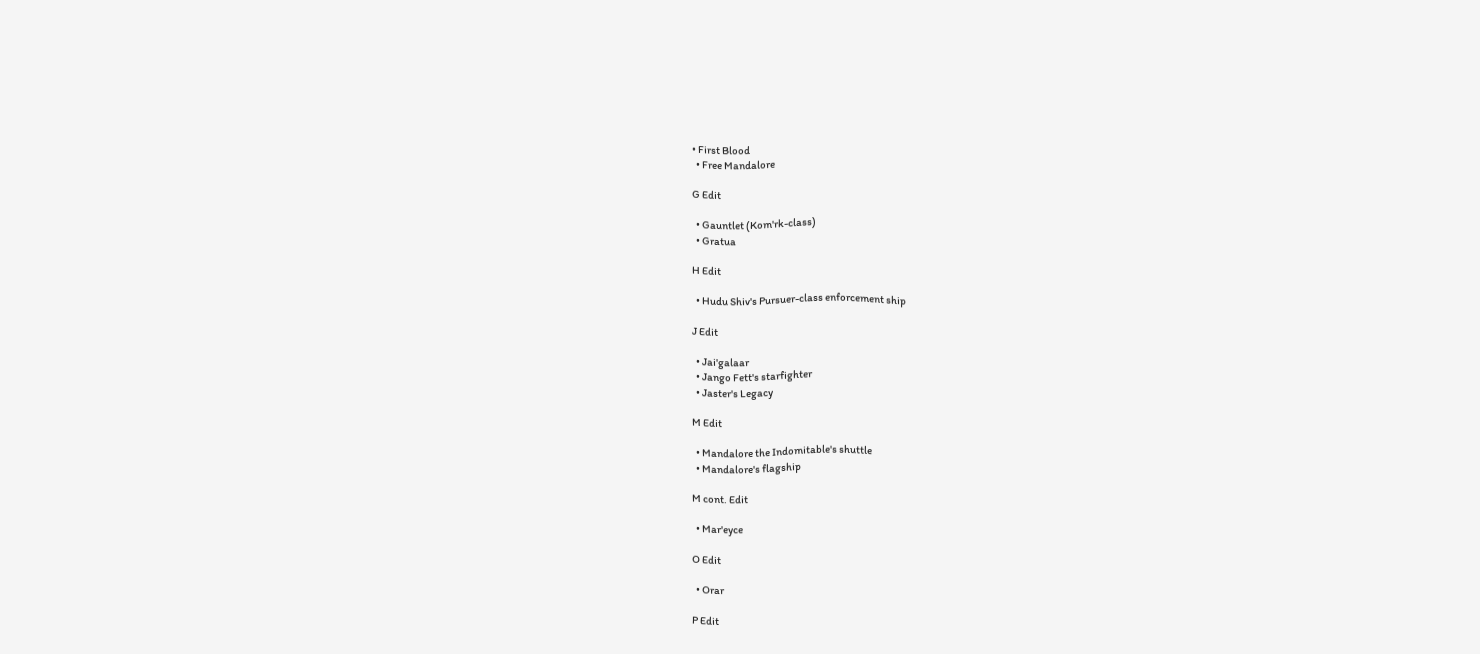• First Blood
  • Free Mandalore

G Edit

  • Gauntlet (Kom'rk-class)
  • Gratua

H Edit

  • Hudu Shiv's Pursuer-class enforcement ship

J Edit

  • Jai'galaar
  • Jango Fett's starfighter
  • Jaster's Legacy

M Edit

  • Mandalore the Indomitable's shuttle
  • Mandalore's flagship

M cont. Edit

  • Mar'eyce

O Edit

  • Orar

P Edit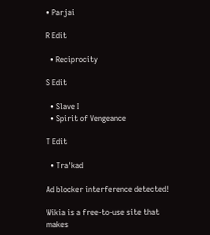• Parjai

R Edit

  • Reciprocity

S Edit

  • Slave I
  • Spirit of Vengeance

T Edit

  • Tra'kad

Ad blocker interference detected!

Wikia is a free-to-use site that makes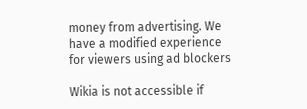money from advertising. We have a modified experience for viewers using ad blockers

Wikia is not accessible if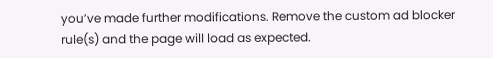you’ve made further modifications. Remove the custom ad blocker rule(s) and the page will load as expected.